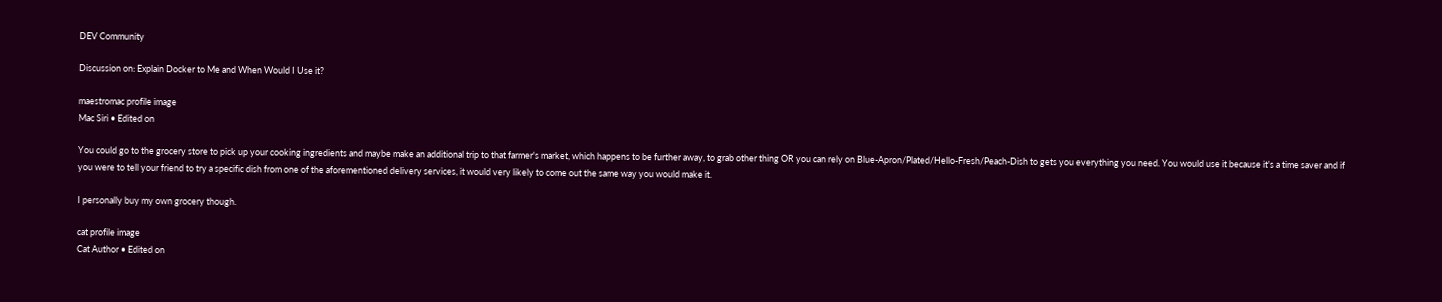DEV Community

Discussion on: Explain Docker to Me and When Would I Use it?

maestromac profile image
Mac Siri • Edited on

You could go to the grocery store to pick up your cooking ingredients and maybe make an additional trip to that farmer's market, which happens to be further away, to grab other thing OR you can rely on Blue-Apron/Plated/Hello-Fresh/Peach-Dish to gets you everything you need. You would use it because it's a time saver and if you were to tell your friend to try a specific dish from one of the aforementioned delivery services, it would very likely to come out the same way you would make it.

I personally buy my own grocery though.

cat profile image
Cat Author • Edited on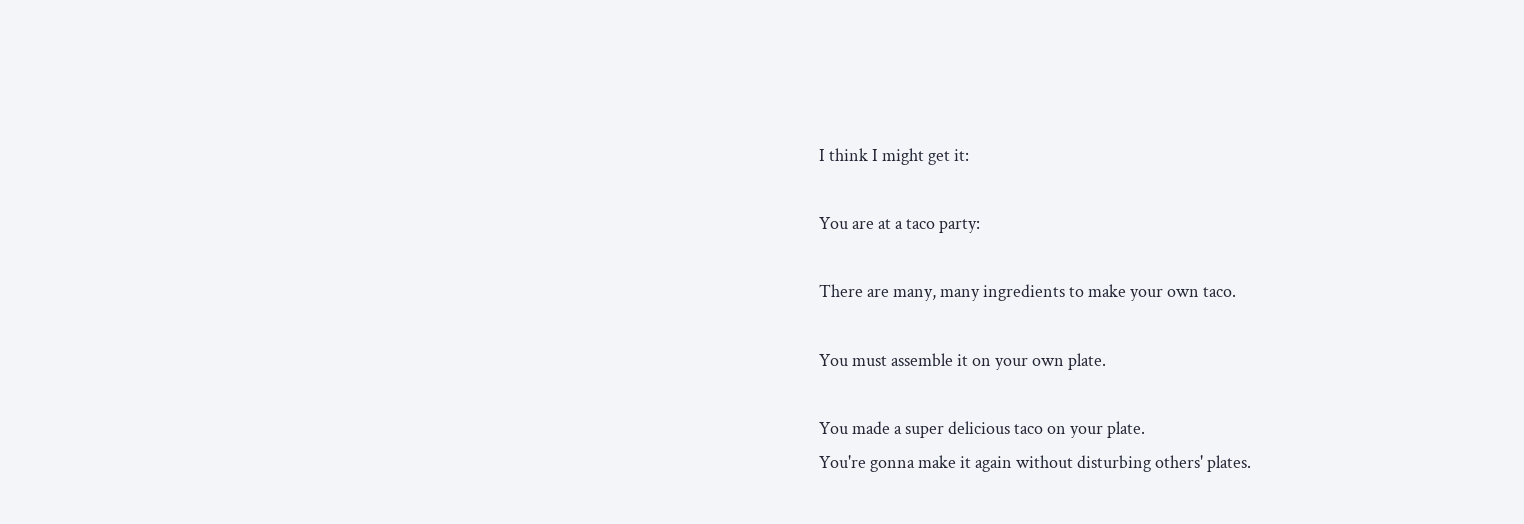I think I might get it:

You are at a taco party:

There are many, many ingredients to make your own taco.

You must assemble it on your own plate.

You made a super delicious taco on your plate.
You're gonna make it again without disturbing others' plates.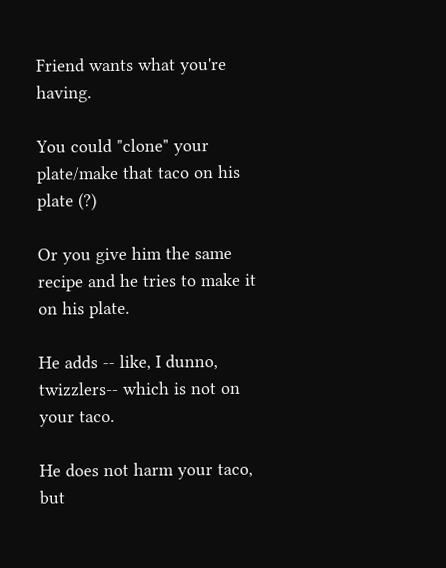Friend wants what you're having.

You could "clone" your plate/make that taco on his plate (?)

Or you give him the same recipe and he tries to make it on his plate.

He adds -- like, I dunno, twizzlers-- which is not on your taco.

He does not harm your taco, but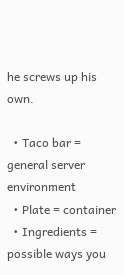he screws up his own.

  • Taco bar = general server environment
  • Plate = container
  • Ingredients = possible ways you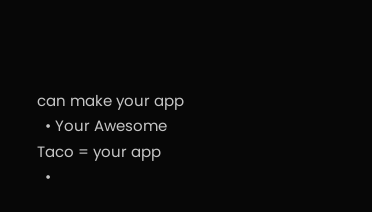can make your app
  • Your Awesome Taco = your app
  •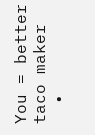You = better taco maker
  •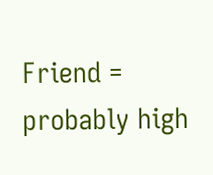Friend = probably high